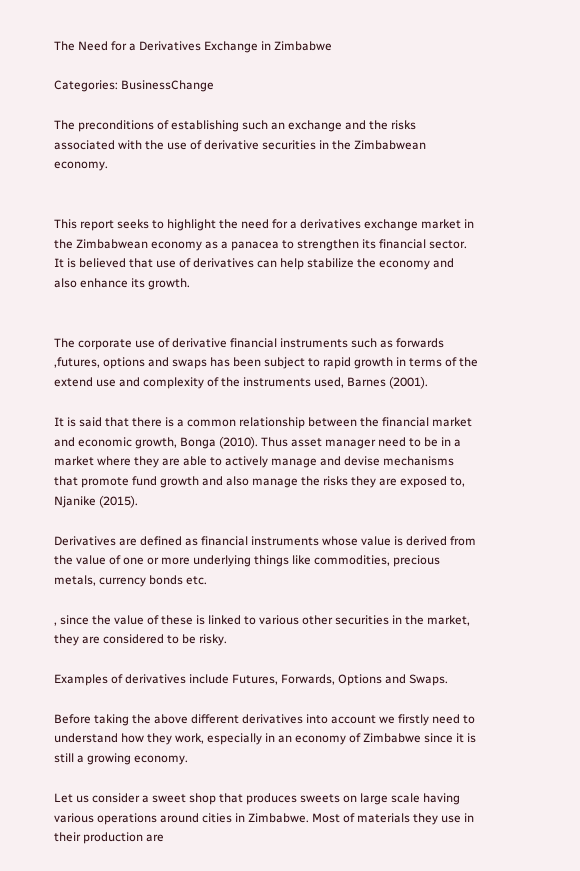The Need for a Derivatives Exchange in Zimbabwe

Categories: BusinessChange

The preconditions of establishing such an exchange and the risks associated with the use of derivative securities in the Zimbabwean economy.


This report seeks to highlight the need for a derivatives exchange market in the Zimbabwean economy as a panacea to strengthen its financial sector. It is believed that use of derivatives can help stabilize the economy and also enhance its growth.


The corporate use of derivative financial instruments such as forwards ,futures, options and swaps has been subject to rapid growth in terms of the extend use and complexity of the instruments used, Barnes (2001).

It is said that there is a common relationship between the financial market and economic growth, Bonga (2010). Thus asset manager need to be in a market where they are able to actively manage and devise mechanisms that promote fund growth and also manage the risks they are exposed to, Njanike (2015).

Derivatives are defined as financial instruments whose value is derived from the value of one or more underlying things like commodities, precious metals, currency bonds etc.

, since the value of these is linked to various other securities in the market, they are considered to be risky.

Examples of derivatives include Futures, Forwards, Options and Swaps.

Before taking the above different derivatives into account we firstly need to understand how they work, especially in an economy of Zimbabwe since it is still a growing economy.

Let us consider a sweet shop that produces sweets on large scale having various operations around cities in Zimbabwe. Most of materials they use in their production are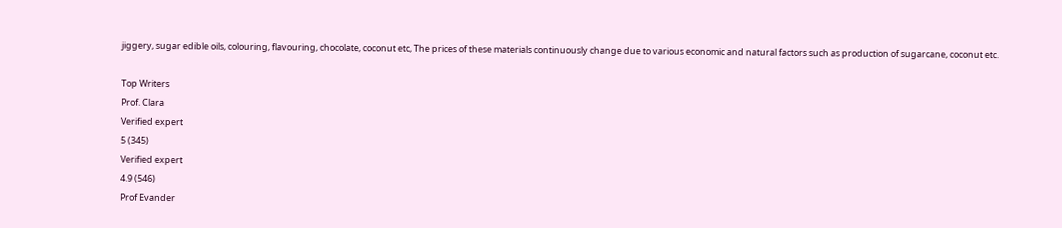jiggery, sugar edible oils, colouring, flavouring, chocolate, coconut etc, The prices of these materials continuously change due to various economic and natural factors such as production of sugarcane, coconut etc.

Top Writers
Prof. Clara
Verified expert
5 (345)
Verified expert
4.9 (546)
Prof Evander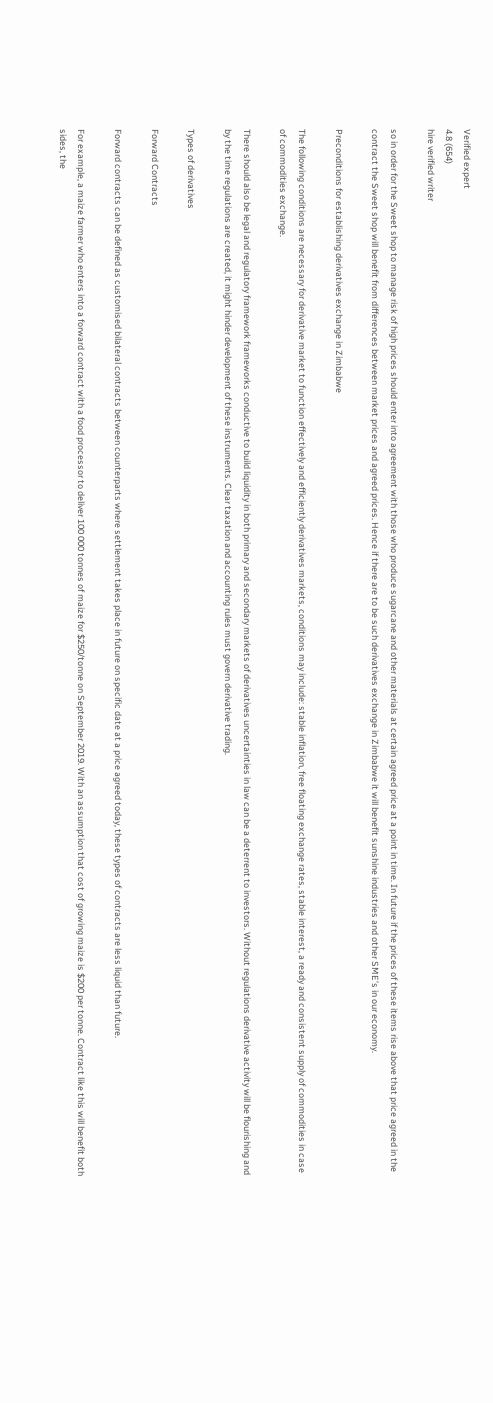Verified expert
4.8 (654)
hire verified writer

so in order for the Sweet shop to manage risk of high prices should enter into agreement with those who produce sugarcane and other materials at certain agreed price at a point in time. In future if the prices of these items rise above that price agreed in the contract the Sweet shop will benefit from differences between market prices and agreed prices. Hence if there are to be such derivatives exchange in Zimbabwe it will benefit sunshine industries and other SME’s in our economy.

Preconditions for establishing derivatives exchange in Zimbabwe

The following conditions are necessary for derivative market to function effectively and efficiently derivatives markets, conditions may include: stable inflation, free floating exchange rates, stable interest, a ready and consistent supply of commodities in case of commodities exchange.

There should also be legal and regulatory framework frameworks conductive to build liquidity in both primary and secondary markets of derivatives uncertainties in law can be a deterrent to investors. Without regulations derivative activity will be flourishing and by the time regulations are created, it might hinder development of these instruments. Clear taxation and accounting rules must govern derivative trading.

Types of derivatives

Forward Contracts

Forward contracts can be defined as customised bilateral contracts between counterparts where settlement takes place in future on specific date at a price agreed today, these types of contracts are less liquid than future.

For example, a maize farmer who enters into a forward contract with a food processor to deliver 100 000 tonnes of maize for $250/tonne on September 2019. With an assumption that cost of growing maize is $200 per tonne. Contract like this will benefit both sides, the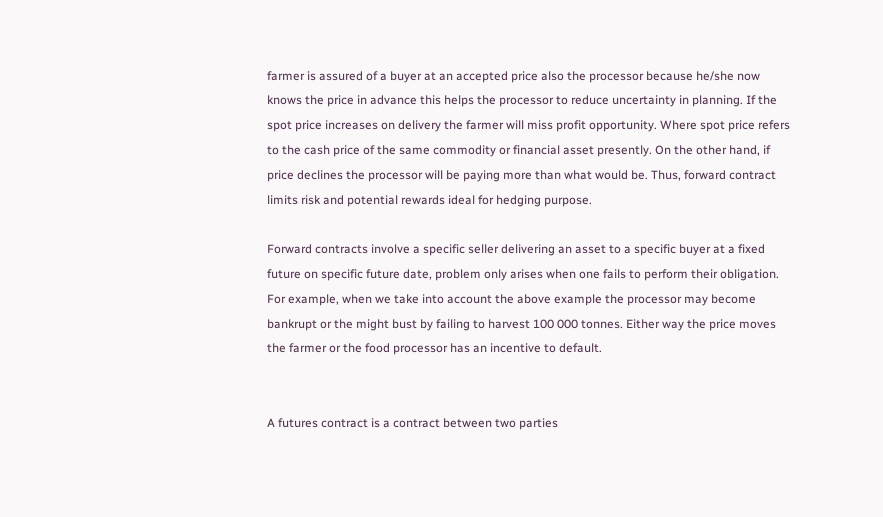farmer is assured of a buyer at an accepted price also the processor because he/she now knows the price in advance this helps the processor to reduce uncertainty in planning. If the spot price increases on delivery the farmer will miss profit opportunity. Where spot price refers to the cash price of the same commodity or financial asset presently. On the other hand, if price declines the processor will be paying more than what would be. Thus, forward contract limits risk and potential rewards ideal for hedging purpose.

Forward contracts involve a specific seller delivering an asset to a specific buyer at a fixed future on specific future date, problem only arises when one fails to perform their obligation. For example, when we take into account the above example the processor may become bankrupt or the might bust by failing to harvest 100 000 tonnes. Either way the price moves the farmer or the food processor has an incentive to default.


A futures contract is a contract between two parties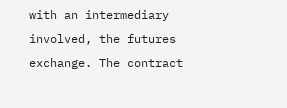with an intermediary involved, the futures exchange. The contract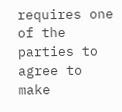requires one of the parties to agree to make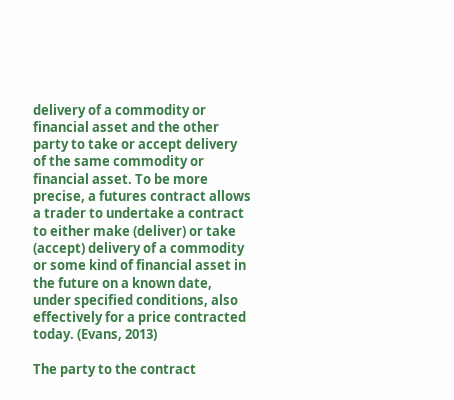delivery of a commodity or financial asset and the other party to take or accept delivery of the same commodity or financial asset. To be more precise, a futures contract allows a trader to undertake a contract to either make (deliver) or take (accept) delivery of a commodity or some kind of financial asset in the future on a known date, under specified conditions, also effectively for a price contracted today. (Evans, 2013)

The party to the contract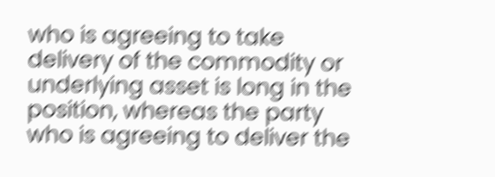who is agreeing to take delivery of the commodity or underlying asset is long in the position, whereas the party who is agreeing to deliver the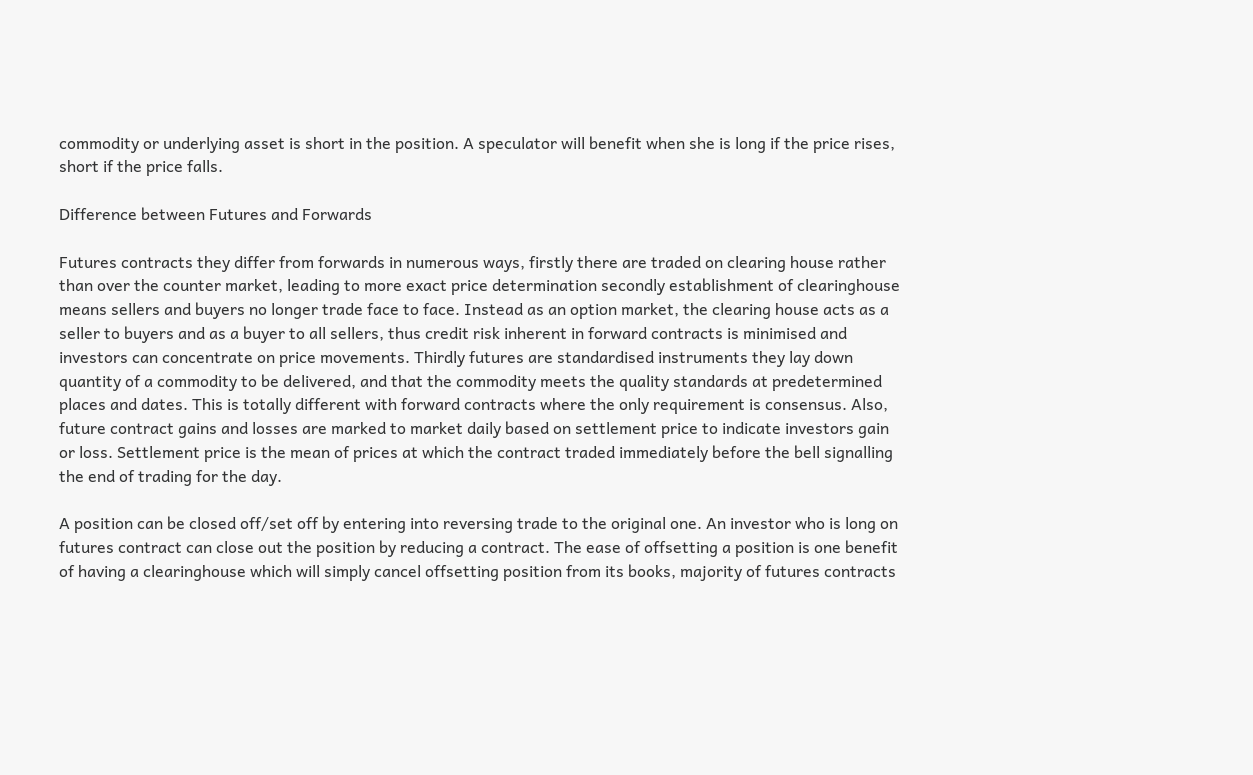commodity or underlying asset is short in the position. A speculator will benefit when she is long if the price rises, short if the price falls.

Difference between Futures and Forwards

Futures contracts they differ from forwards in numerous ways, firstly there are traded on clearing house rather than over the counter market, leading to more exact price determination secondly establishment of clearinghouse means sellers and buyers no longer trade face to face. Instead as an option market, the clearing house acts as a seller to buyers and as a buyer to all sellers, thus credit risk inherent in forward contracts is minimised and investors can concentrate on price movements. Thirdly futures are standardised instruments they lay down quantity of a commodity to be delivered, and that the commodity meets the quality standards at predetermined places and dates. This is totally different with forward contracts where the only requirement is consensus. Also, future contract gains and losses are marked to market daily based on settlement price to indicate investors gain or loss. Settlement price is the mean of prices at which the contract traded immediately before the bell signalling the end of trading for the day.

A position can be closed off/set off by entering into reversing trade to the original one. An investor who is long on futures contract can close out the position by reducing a contract. The ease of offsetting a position is one benefit of having a clearinghouse which will simply cancel offsetting position from its books, majority of futures contracts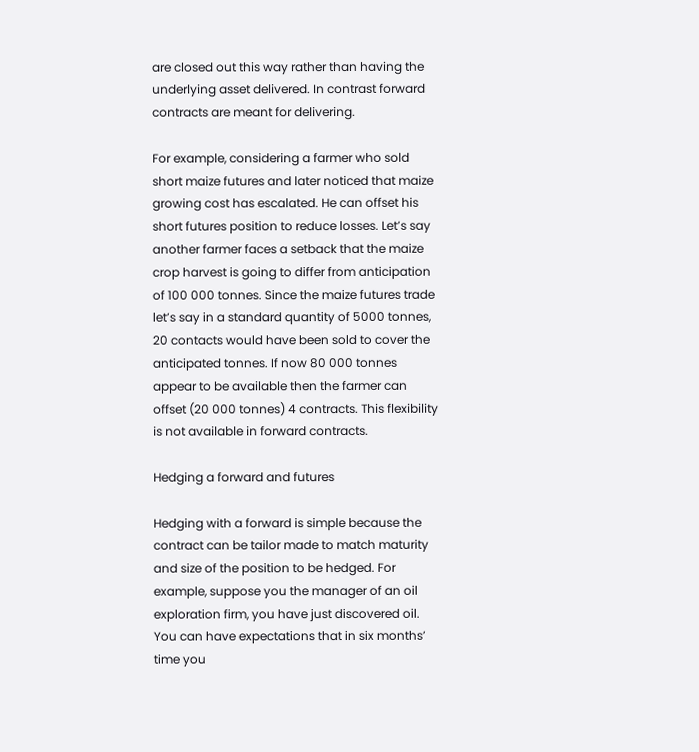are closed out this way rather than having the underlying asset delivered. In contrast forward contracts are meant for delivering.

For example, considering a farmer who sold short maize futures and later noticed that maize growing cost has escalated. He can offset his short futures position to reduce losses. Let’s say another farmer faces a setback that the maize crop harvest is going to differ from anticipation of 100 000 tonnes. Since the maize futures trade let’s say in a standard quantity of 5000 tonnes, 20 contacts would have been sold to cover the anticipated tonnes. If now 80 000 tonnes appear to be available then the farmer can offset (20 000 tonnes) 4 contracts. This flexibility is not available in forward contracts.

Hedging a forward and futures

Hedging with a forward is simple because the contract can be tailor made to match maturity and size of the position to be hedged. For example, suppose you the manager of an oil exploration firm, you have just discovered oil. You can have expectations that in six months’ time you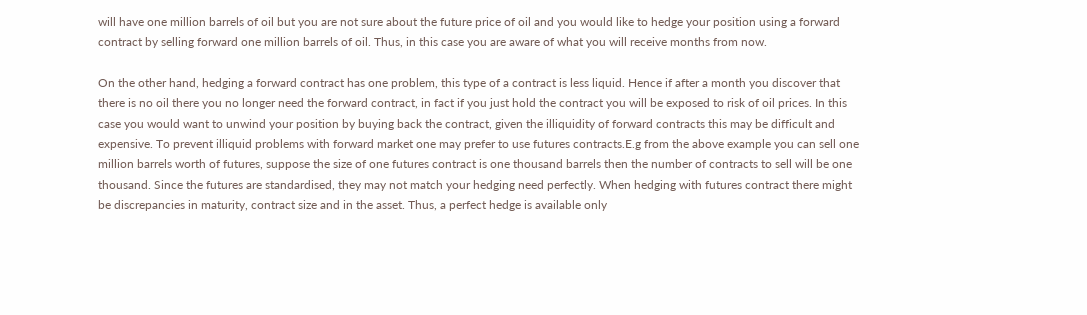will have one million barrels of oil but you are not sure about the future price of oil and you would like to hedge your position using a forward contract by selling forward one million barrels of oil. Thus, in this case you are aware of what you will receive months from now.

On the other hand, hedging a forward contract has one problem, this type of a contract is less liquid. Hence if after a month you discover that there is no oil there you no longer need the forward contract, in fact if you just hold the contract you will be exposed to risk of oil prices. In this case you would want to unwind your position by buying back the contract, given the illiquidity of forward contracts this may be difficult and expensive. To prevent illiquid problems with forward market one may prefer to use futures contracts.E.g from the above example you can sell one million barrels worth of futures, suppose the size of one futures contract is one thousand barrels then the number of contracts to sell will be one thousand. Since the futures are standardised, they may not match your hedging need perfectly. When hedging with futures contract there might be discrepancies in maturity, contract size and in the asset. Thus, a perfect hedge is available only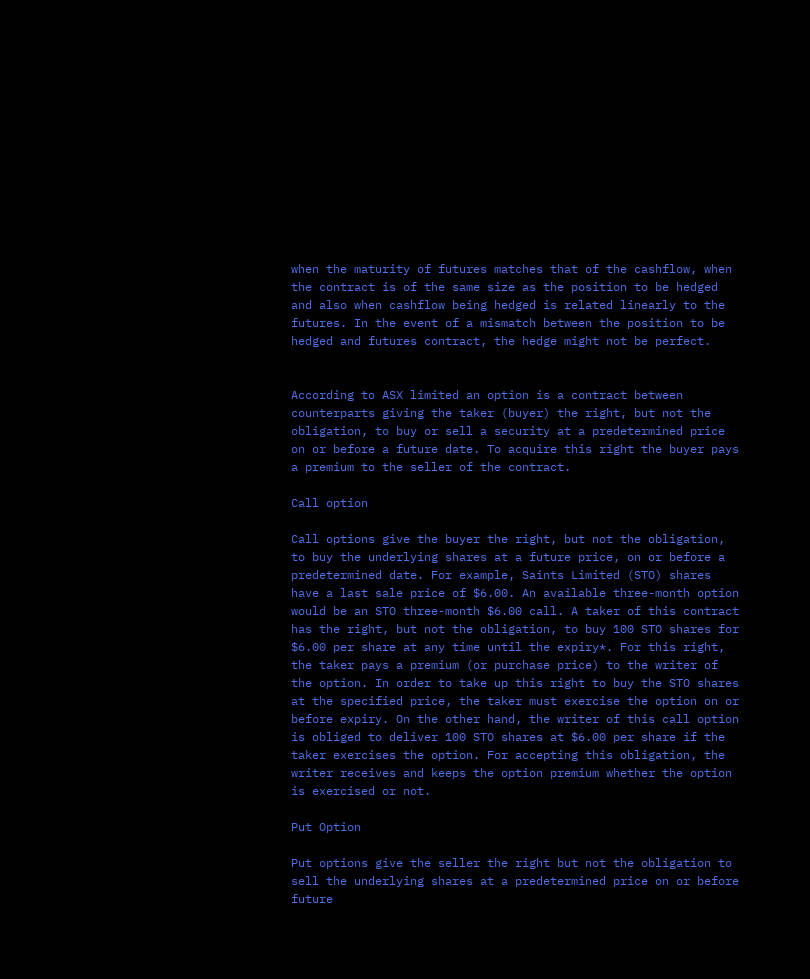when the maturity of futures matches that of the cashflow, when the contract is of the same size as the position to be hedged and also when cashflow being hedged is related linearly to the futures. In the event of a mismatch between the position to be hedged and futures contract, the hedge might not be perfect.


According to ASX limited an option is a contract between counterparts giving the taker (buyer) the right, but not the obligation, to buy or sell a security at a predetermined price on or before a future date. To acquire this right the buyer pays a premium to the seller of the contract.

Call option

Call options give the buyer the right, but not the obligation, to buy the underlying shares at a future price, on or before a predetermined date. For example, Saints Limited (STO) shares have a last sale price of $6.00. An available three-month option would be an STO three-month $6.00 call. A taker of this contract has the right, but not the obligation, to buy 100 STO shares for $6.00 per share at any time until the expiry*. For this right, the taker pays a premium (or purchase price) to the writer of the option. In order to take up this right to buy the STO shares at the specified price, the taker must exercise the option on or before expiry. On the other hand, the writer of this call option is obliged to deliver 100 STO shares at $6.00 per share if the taker exercises the option. For accepting this obligation, the writer receives and keeps the option premium whether the option is exercised or not.

Put Option

Put options give the seller the right but not the obligation to sell the underlying shares at a predetermined price on or before future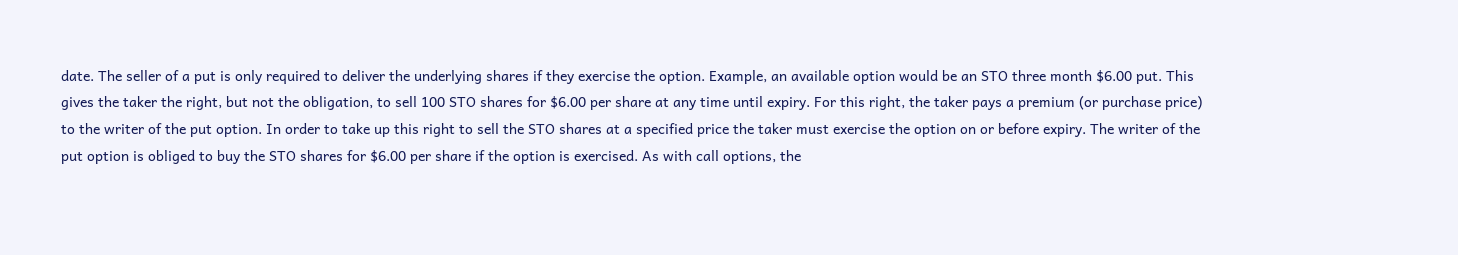date. The seller of a put is only required to deliver the underlying shares if they exercise the option. Example, an available option would be an STO three month $6.00 put. This gives the taker the right, but not the obligation, to sell 100 STO shares for $6.00 per share at any time until expiry. For this right, the taker pays a premium (or purchase price) to the writer of the put option. In order to take up this right to sell the STO shares at a specified price the taker must exercise the option on or before expiry. The writer of the put option is obliged to buy the STO shares for $6.00 per share if the option is exercised. As with call options, the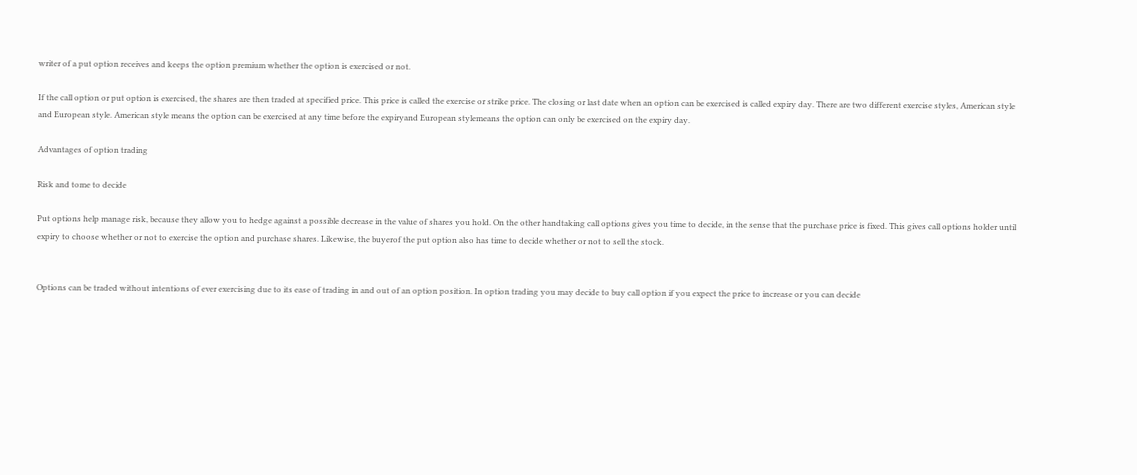writer of a put option receives and keeps the option premium whether the option is exercised or not.

If the call option or put option is exercised, the shares are then traded at specified price. This price is called the exercise or strike price. The closing or last date when an option can be exercised is called expiry day. There are two different exercise styles, American style and European style. American style means the option can be exercised at any time before the expiryand European stylemeans the option can only be exercised on the expiry day.

Advantages of option trading

Risk and tome to decide

Put options help manage risk, because they allow you to hedge against a possible decrease in the value of shares you hold. On the other handtaking call options gives you time to decide, in the sense that the purchase price is fixed. This gives call options holder until expiry to choose whether or not to exercise the option and purchase shares. Likewise, the buyerof the put option also has time to decide whether or not to sell the stock.


Options can be traded without intentions of ever exercising due to its ease of trading in and out of an option position. In option trading you may decide to buy call option if you expect the price to increase or you can decide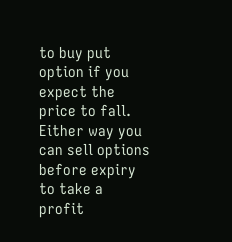to buy put option if you expect the price to fall. Either way you can sell options before expiry to take a profit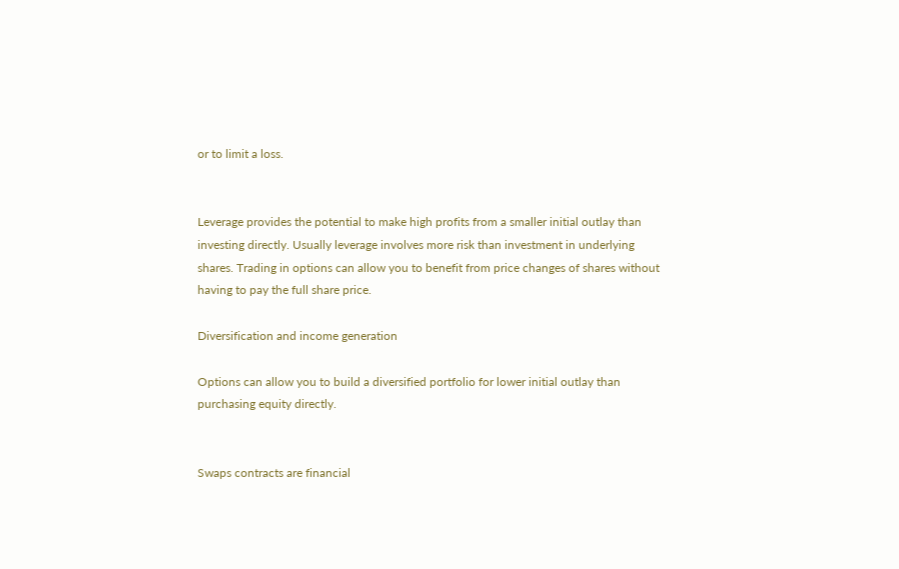or to limit a loss.


Leverage provides the potential to make high profits from a smaller initial outlay than investing directly. Usually leverage involves more risk than investment in underlying shares. Trading in options can allow you to benefit from price changes of shares without having to pay the full share price.

Diversification and income generation

Options can allow you to build a diversified portfolio for lower initial outlay than purchasing equity directly.


Swaps contracts are financial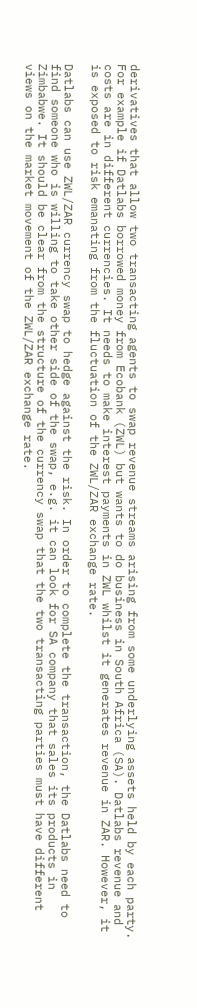derivatives that allow two transacting agents to swap revenue streams arising from some underlying assets held by each party. For example if Datlabs borrowed money from Ecobank (ZWL) but wants to do business in South Africa (SA). Datlabs revenue and costs are in different currencies. It needs to make interest payments in ZWL whilst it generates revenue in ZAR. However, it is exposed to risk emanating from the fluctuation of the ZWL/ZAR exchange rate.

Datlabs can use ZWL/ZAR currency swap to hedge against the risk. In order to complete the transaction, the Datlabs need to find someone who is willing to take other side of the swap, e.g. it can look for SA company that sales its products in Zimbabwe. It should be clear from the structure of the currency swap that the two transacting parties must have different views on the market movement of the ZWL/ZAR exchange rate.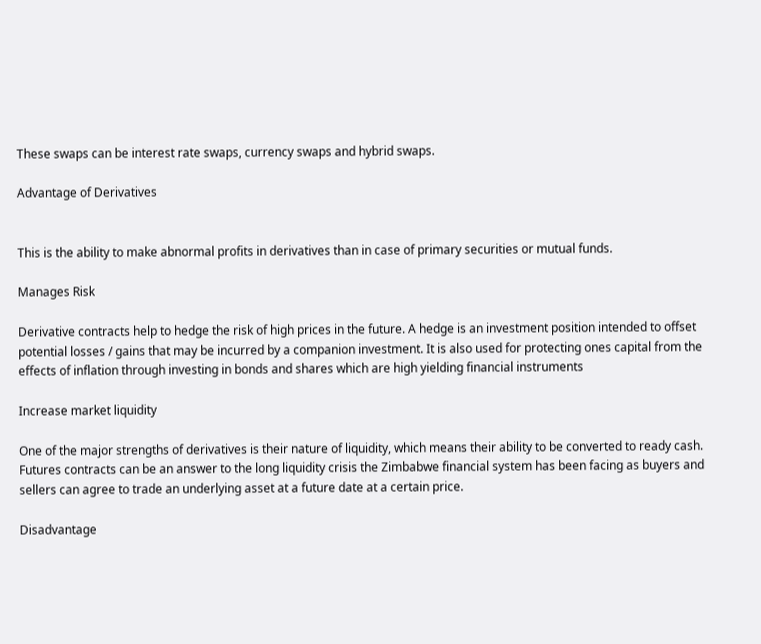These swaps can be interest rate swaps, currency swaps and hybrid swaps.

Advantage of Derivatives


This is the ability to make abnormal profits in derivatives than in case of primary securities or mutual funds.

Manages Risk

Derivative contracts help to hedge the risk of high prices in the future. A hedge is an investment position intended to offset potential losses / gains that may be incurred by a companion investment. It is also used for protecting ones capital from the effects of inflation through investing in bonds and shares which are high yielding financial instruments

Increase market liquidity

One of the major strengths of derivatives is their nature of liquidity, which means their ability to be converted to ready cash. Futures contracts can be an answer to the long liquidity crisis the Zimbabwe financial system has been facing as buyers and sellers can agree to trade an underlying asset at a future date at a certain price.

Disadvantage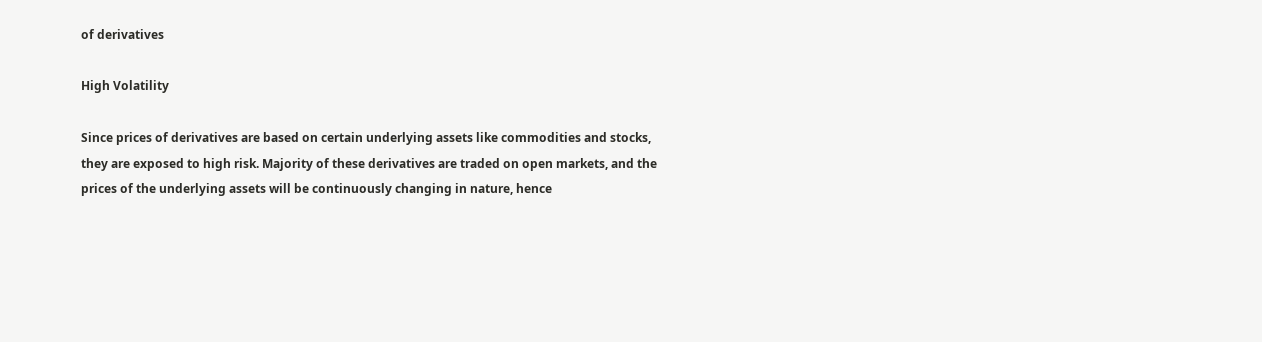of derivatives

High Volatility

Since prices of derivatives are based on certain underlying assets like commodities and stocks, they are exposed to high risk. Majority of these derivatives are traded on open markets, and the prices of the underlying assets will be continuously changing in nature, hence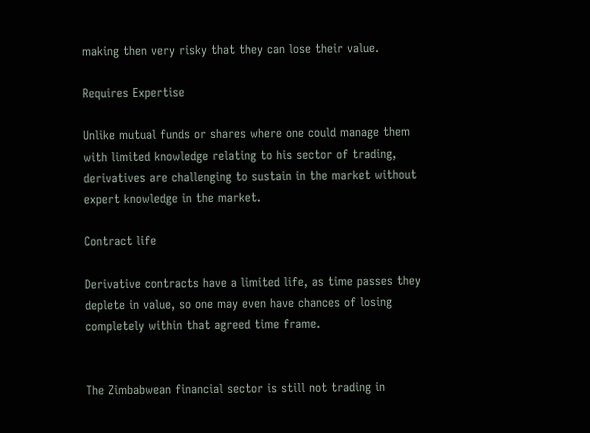making then very risky that they can lose their value.

Requires Expertise

Unlike mutual funds or shares where one could manage them with limited knowledge relating to his sector of trading, derivatives are challenging to sustain in the market without expert knowledge in the market.

Contract life

Derivative contracts have a limited life, as time passes they deplete in value, so one may even have chances of losing completely within that agreed time frame.


The Zimbabwean financial sector is still not trading in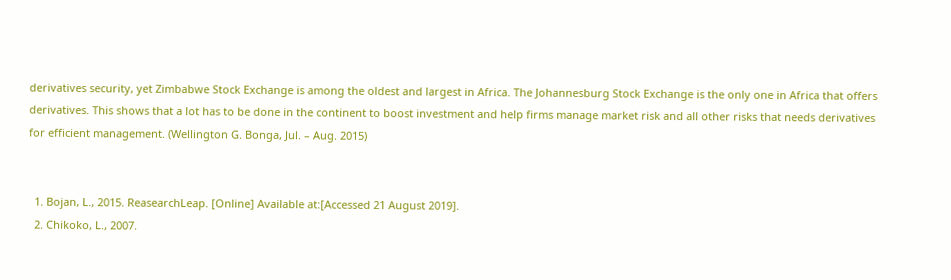derivatives security, yet Zimbabwe Stock Exchange is among the oldest and largest in Africa. The Johannesburg Stock Exchange is the only one in Africa that offers derivatives. This shows that a lot has to be done in the continent to boost investment and help firms manage market risk and all other risks that needs derivatives for efficient management. (Wellington G. Bonga, Jul. – Aug. 2015)


  1. Bojan, L., 2015. ReasearchLeap. [Online] Available at:[Accessed 21 August 2019].
  2. Chikoko, L., 2007.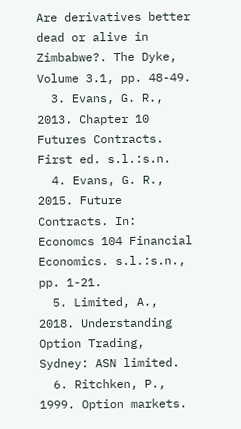Are derivatives better dead or alive in Zimbabwe?. The Dyke, Volume 3.1, pp. 48-49.
  3. Evans, G. R., 2013. Chapter 10 Futures Contracts. First ed. s.l.:s.n.
  4. Evans, G. R., 2015. Future Contracts. In: Economcs 104 Financial Economics. s.l.:s.n., pp. 1-21.
  5. Limited, A., 2018. Understanding Option Trading, Sydney: ASN limited.
  6. Ritchken, P., 1999. Option markets.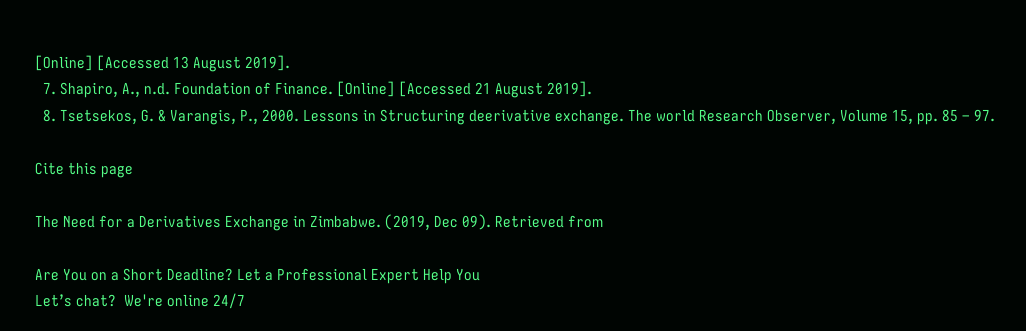[Online] [Accessed 13 August 2019].
  7. Shapiro, A., n.d. Foundation of Finance. [Online] [Accessed 21 August 2019].
  8. Tsetsekos, G. & Varangis, P., 2000. Lessons in Structuring deerivative exchange. The world Research Observer, Volume 15, pp. 85 – 97.

Cite this page

The Need for a Derivatives Exchange in Zimbabwe. (2019, Dec 09). Retrieved from

Are You on a Short Deadline? Let a Professional Expert Help You
Let’s chat?  We're online 24/7